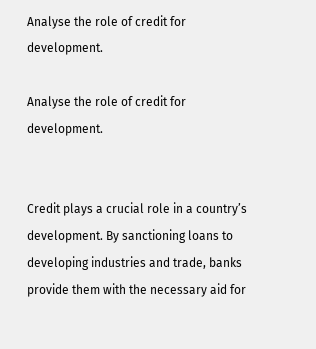Analyse the role of credit for development.

Analyse the role of credit for development.


Credit plays a crucial role in a country’s development. By sanctioning loans to developing industries and trade, banks provide them with the necessary aid for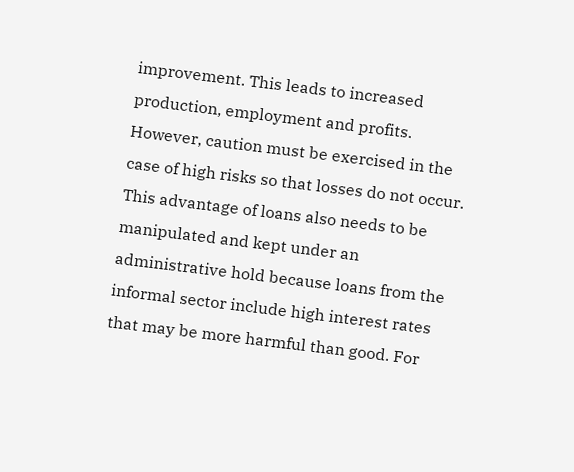improvement. This leads to increased production, employment and profits. However, caution must be exercised in the case of high risks so that losses do not occur. This advantage of loans also needs to be manipulated and kept under an administrative hold because loans from the informal sector include high interest rates that may be more harmful than good. For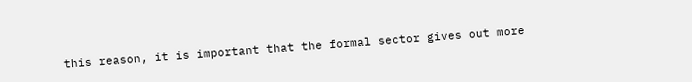this reason, it is important that the formal sector gives out more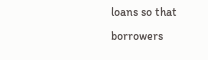loans so that borrowers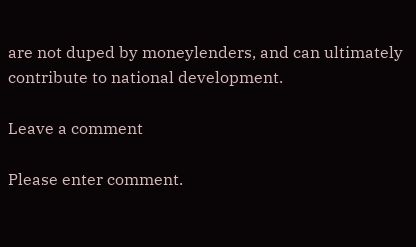are not duped by moneylenders, and can ultimately contribute to national development.

Leave a comment

Please enter comment.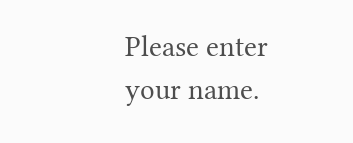Please enter your name.